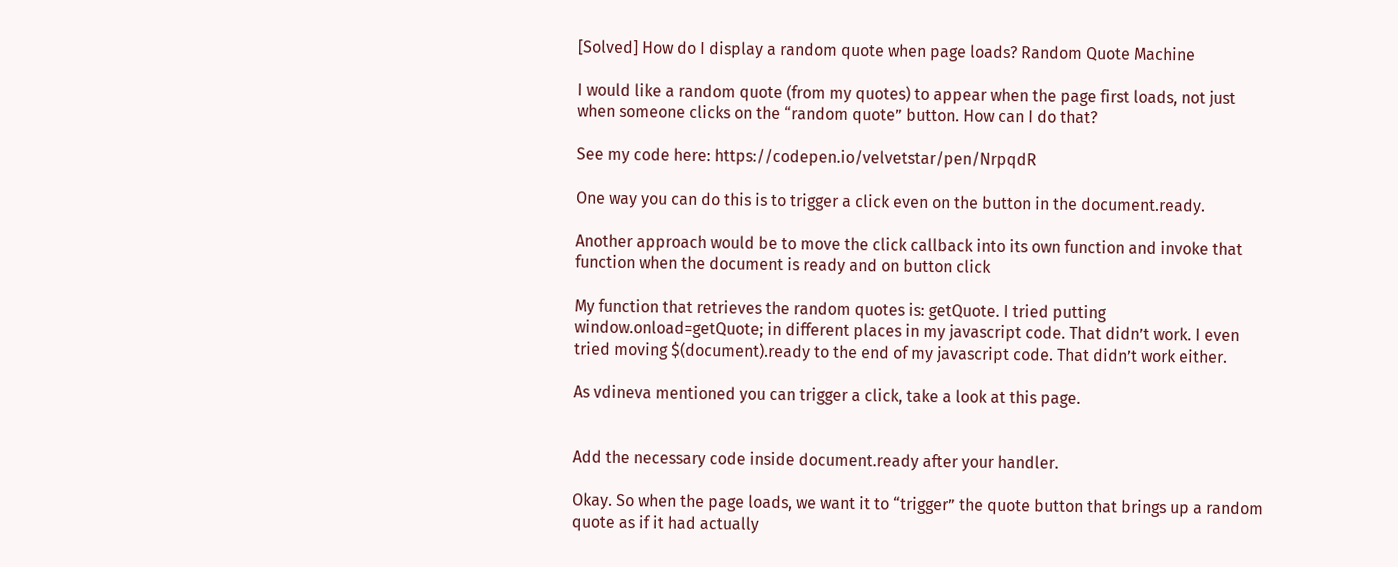[Solved] How do I display a random quote when page loads? Random Quote Machine

I would like a random quote (from my quotes) to appear when the page first loads, not just when someone clicks on the “random quote” button. How can I do that?

See my code here: https://codepen.io/velvetstar/pen/NrpqdR

One way you can do this is to trigger a click even on the button in the document.ready.

Another approach would be to move the click callback into its own function and invoke that function when the document is ready and on button click

My function that retrieves the random quotes is: getQuote. I tried putting window.onload=getQuote; in different places in my javascript code. That didn’t work. I even tried moving $(document).ready to the end of my javascript code. That didn’t work either.

As vdineva mentioned you can trigger a click, take a look at this page.


Add the necessary code inside document.ready after your handler.

Okay. So when the page loads, we want it to “trigger” the quote button that brings up a random quote as if it had actually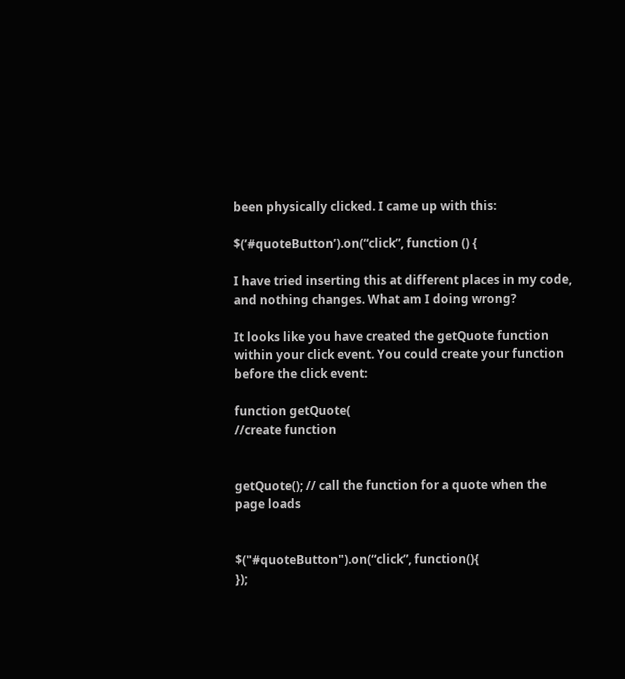been physically clicked. I came up with this:

$(’#quoteButton’).on(“click”, function () {

I have tried inserting this at different places in my code, and nothing changes. What am I doing wrong?

It looks like you have created the getQuote function within your click event. You could create your function before the click event:

function getQuote(
//create function


getQuote(); // call the function for a quote when the page loads


$("#quoteButton").on(“click”, function(){
});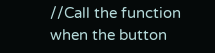//Call the function when the button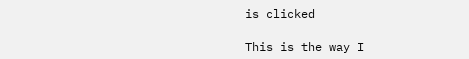is clicked

This is the way I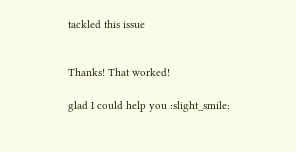tackled this issue


Thanks! That worked!

glad I could help you :slight_smile: